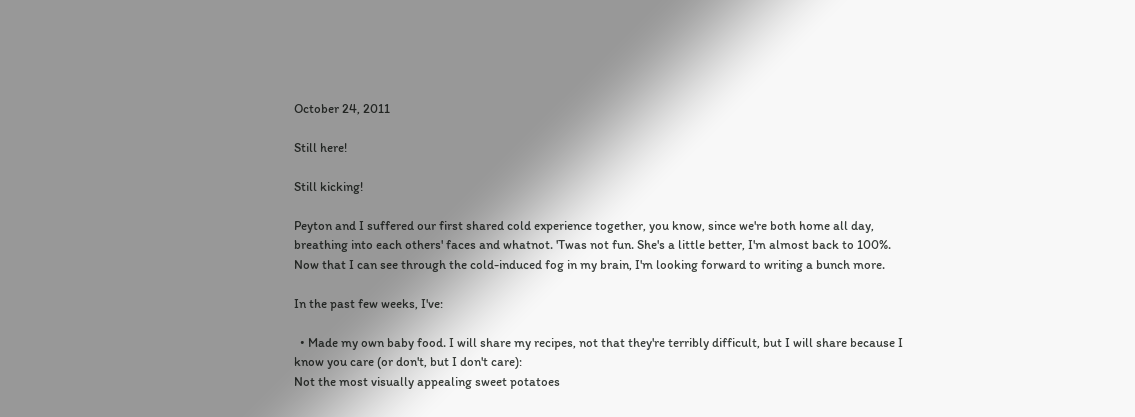October 24, 2011

Still here!

Still kicking!

Peyton and I suffered our first shared cold experience together, you know, since we're both home all day, breathing into each others' faces and whatnot. 'Twas not fun. She's a little better, I'm almost back to 100%. Now that I can see through the cold-induced fog in my brain, I'm looking forward to writing a bunch more.

In the past few weeks, I've:

  • Made my own baby food. I will share my recipes, not that they're terribly difficult, but I will share because I know you care (or don't, but I don't care):
Not the most visually appealing sweet potatoes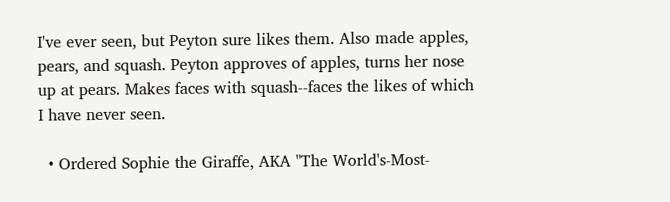I've ever seen, but Peyton sure likes them. Also made apples, pears, and squash. Peyton approves of apples, turns her nose up at pears. Makes faces with squash--faces the likes of which I have never seen.

  • Ordered Sophie the Giraffe, AKA "The World's-Most-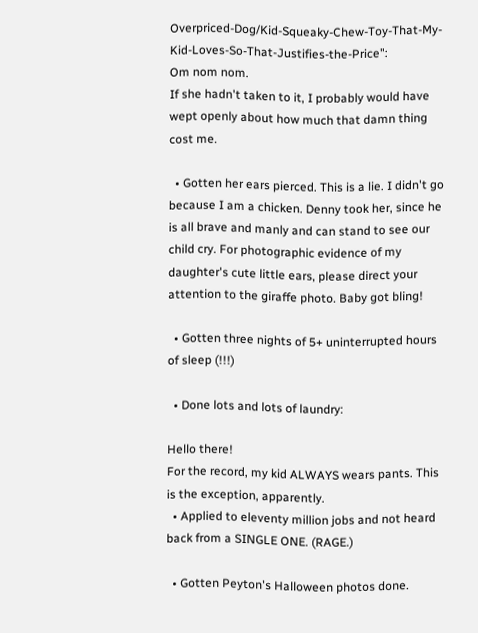Overpriced-Dog/Kid-Squeaky-Chew-Toy-That-My-Kid-Loves-So-That-Justifies-the-Price":
Om nom nom.
If she hadn't taken to it, I probably would have wept openly about how much that damn thing cost me.

  • Gotten her ears pierced. This is a lie. I didn't go because I am a chicken. Denny took her, since he is all brave and manly and can stand to see our child cry. For photographic evidence of my daughter's cute little ears, please direct your attention to the giraffe photo. Baby got bling!

  • Gotten three nights of 5+ uninterrupted hours of sleep (!!!)

  • Done lots and lots of laundry:

Hello there!
For the record, my kid ALWAYS wears pants. This is the exception, apparently.
  • Applied to eleventy million jobs and not heard back from a SINGLE ONE. (RAGE.)

  • Gotten Peyton's Halloween photos done.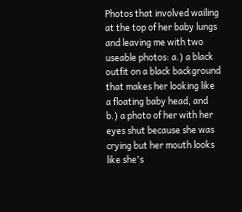Photos that involved wailing at the top of her baby lungs and leaving me with two useable photos: a.) a black outfit on a black background that makes her looking like a floating baby head, and b.) a photo of her with her eyes shut because she was crying but her mouth looks like she's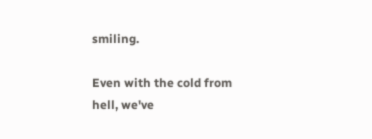smiling.

Even with the cold from hell, we've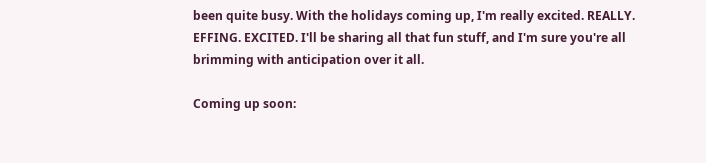been quite busy. With the holidays coming up, I'm really excited. REALLY. EFFING. EXCITED. I'll be sharing all that fun stuff, and I'm sure you're all brimming with anticipation over it all.

Coming up soon: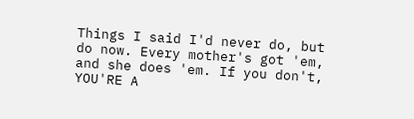Things I said I'd never do, but do now. Every mother's got 'em, and she does 'em. If you don't, YOU'RE A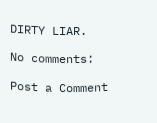DIRTY LIAR.

No comments:

Post a Comment